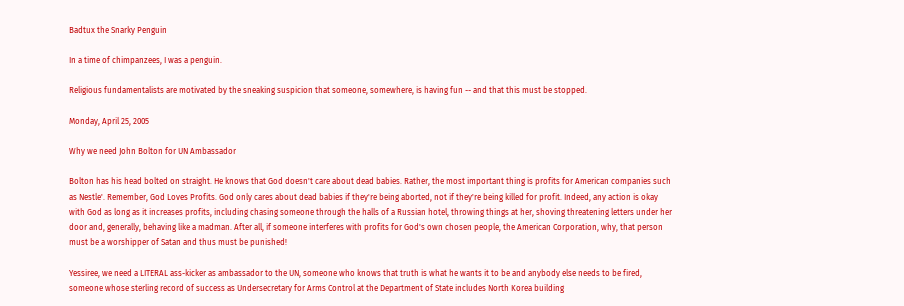Badtux the Snarky Penguin

In a time of chimpanzees, I was a penguin.

Religious fundamentalists are motivated by the sneaking suspicion that someone, somewhere, is having fun -- and that this must be stopped.

Monday, April 25, 2005

Why we need John Bolton for UN Ambassador

Bolton has his head bolted on straight. He knows that God doesn't care about dead babies. Rather, the most important thing is profits for American companies such as Nestle'. Remember, God Loves Profits. God only cares about dead babies if they're being aborted, not if they're being killed for profit. Indeed, any action is okay with God as long as it increases profits, including chasing someone through the halls of a Russian hotel, throwing things at her, shoving threatening letters under her door and, generally, behaving like a madman. After all, if someone interferes with profits for God's own chosen people, the American Corporation, why, that person must be a worshipper of Satan and thus must be punished!

Yessiree, we need a LITERAL ass-kicker as ambassador to the UN, someone who knows that truth is what he wants it to be and anybody else needs to be fired, someone whose sterling record of success as Undersecretary for Arms Control at the Department of State includes North Korea building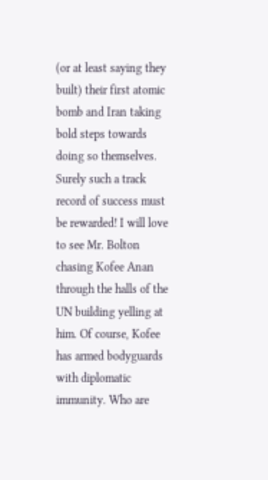(or at least saying they built) their first atomic bomb and Iran taking bold steps towards doing so themselves. Surely such a track record of success must be rewarded! I will love to see Mr. Bolton chasing Kofee Anan through the halls of the UN building yelling at him. Of course, Kofee has armed bodyguards with diplomatic immunity. Who are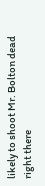likely to shoot Mr. Bolton dead right there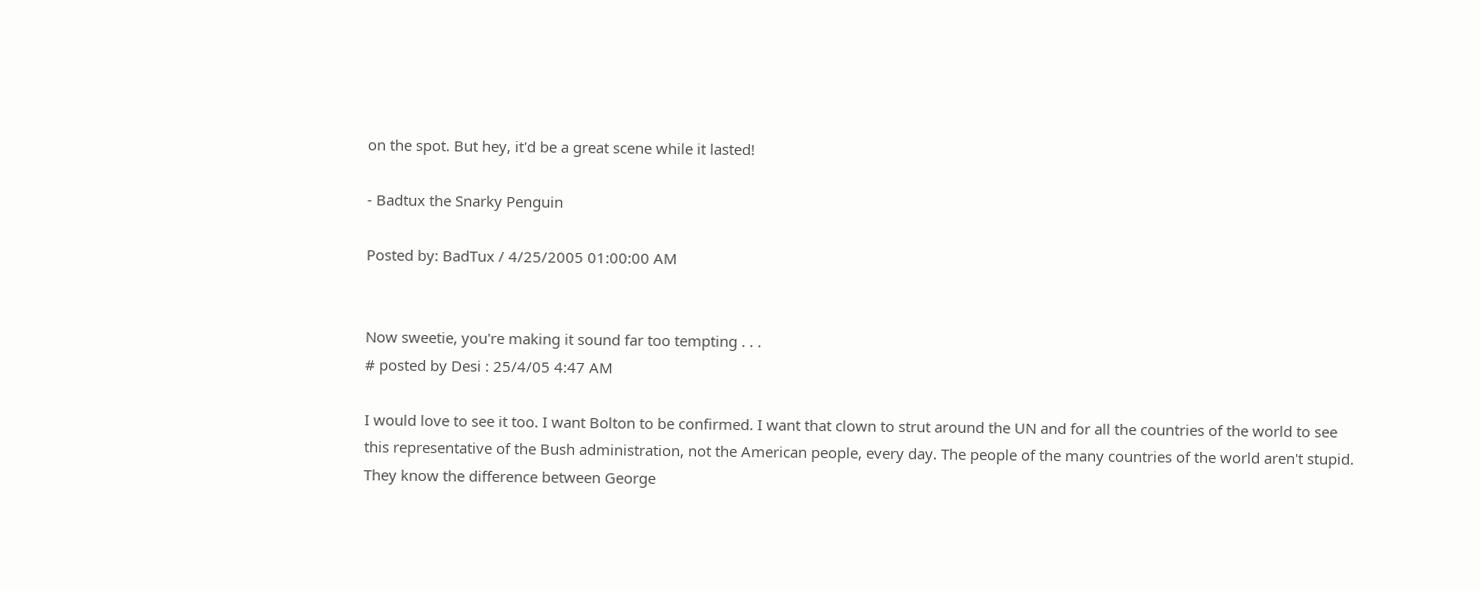on the spot. But hey, it'd be a great scene while it lasted!

- Badtux the Snarky Penguin

Posted by: BadTux / 4/25/2005 01:00:00 AM


Now sweetie, you're making it sound far too tempting . . .
# posted by Desi : 25/4/05 4:47 AM

I would love to see it too. I want Bolton to be confirmed. I want that clown to strut around the UN and for all the countries of the world to see this representative of the Bush administration, not the American people, every day. The people of the many countries of the world aren't stupid. They know the difference between George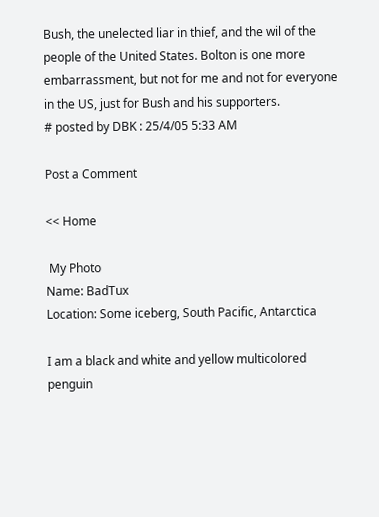Bush, the unelected liar in thief, and the wil of the people of the United States. Bolton is one more embarrassment, but not for me and not for everyone in the US, just for Bush and his supporters.
# posted by DBK : 25/4/05 5:33 AM

Post a Comment

<< Home

 My Photo
Name: BadTux
Location: Some iceberg, South Pacific, Antarctica

I am a black and white and yellow multicolored penguin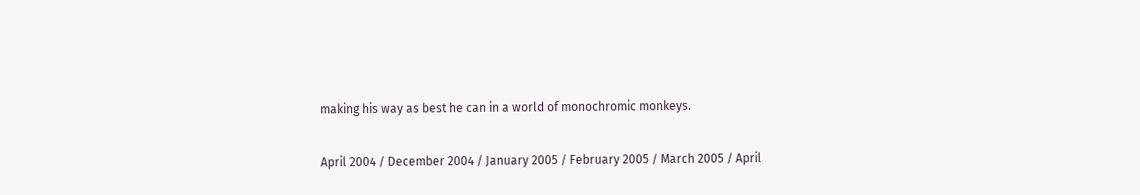making his way as best he can in a world of monochromic monkeys.

April 2004 / December 2004 / January 2005 / February 2005 / March 2005 / April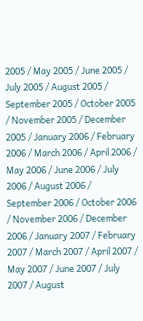2005 / May 2005 / June 2005 / July 2005 / August 2005 / September 2005 / October 2005 / November 2005 / December 2005 / January 2006 / February 2006 / March 2006 / April 2006 / May 2006 / June 2006 / July 2006 / August 2006 / September 2006 / October 2006 / November 2006 / December 2006 / January 2007 / February 2007 / March 2007 / April 2007 / May 2007 / June 2007 / July 2007 / August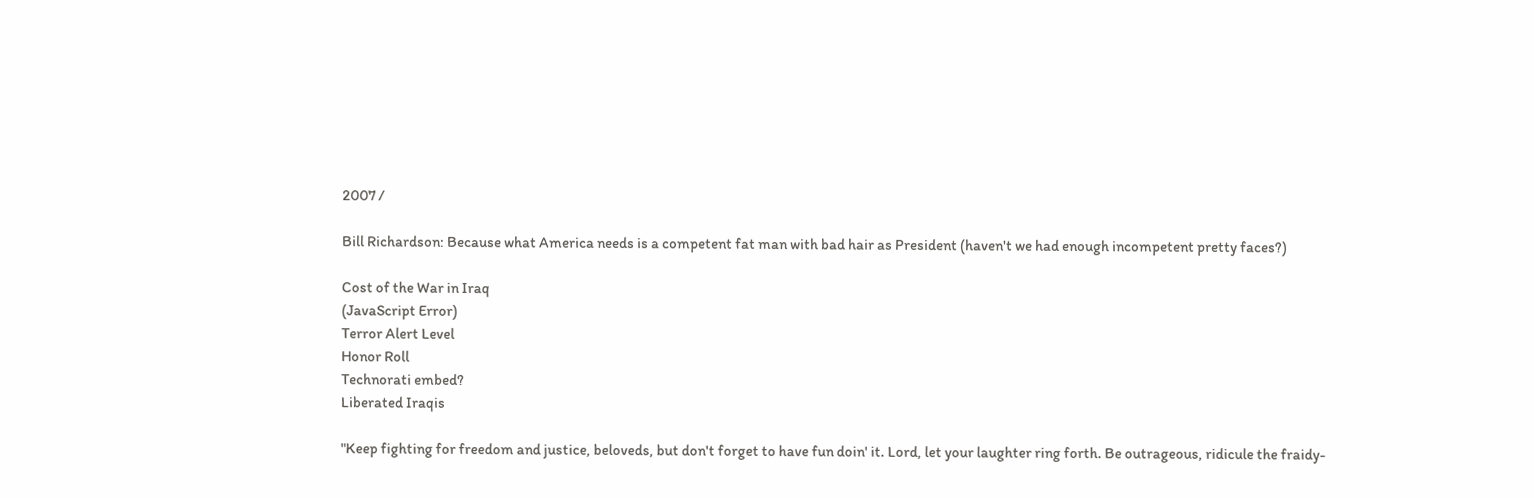2007 /

Bill Richardson: Because what America needs is a competent fat man with bad hair as President (haven't we had enough incompetent pretty faces?)

Cost of the War in Iraq
(JavaScript Error)
Terror Alert Level
Honor Roll
Technorati embed?
Liberated Iraqis

"Keep fighting for freedom and justice, beloveds, but don't forget to have fun doin' it. Lord, let your laughter ring forth. Be outrageous, ridicule the fraidy-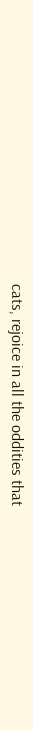cats, rejoice in all the oddities that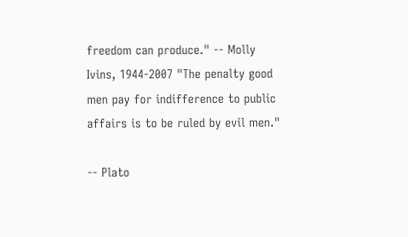freedom can produce." -- Molly Ivins, 1944-2007 "The penalty good men pay for indifference to public affairs is to be ruled by evil men."

-- Plato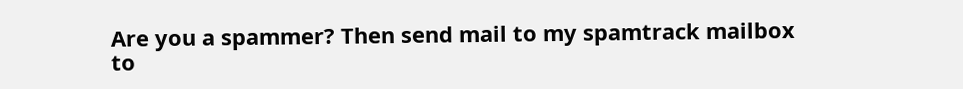Are you a spammer? Then send mail to my spamtrack mailbox to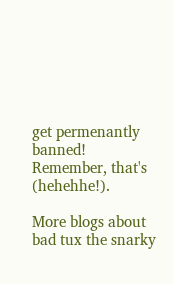get permenantly banned! Remember, that's (hehehhe!).

More blogs about bad tux the snarky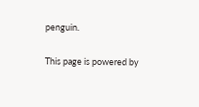penguin.

This page is powered by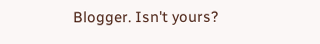Blogger. Isn't yours?